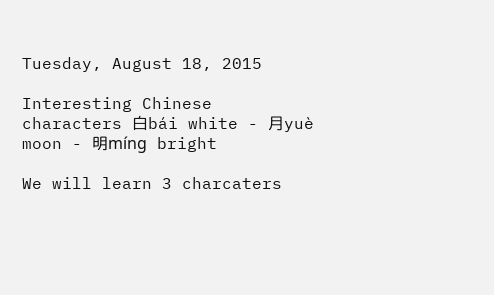Tuesday, August 18, 2015

Interesting Chinese characters 白bái white - 月yuè moon - 明mínɡ bright

We will learn 3 charcaters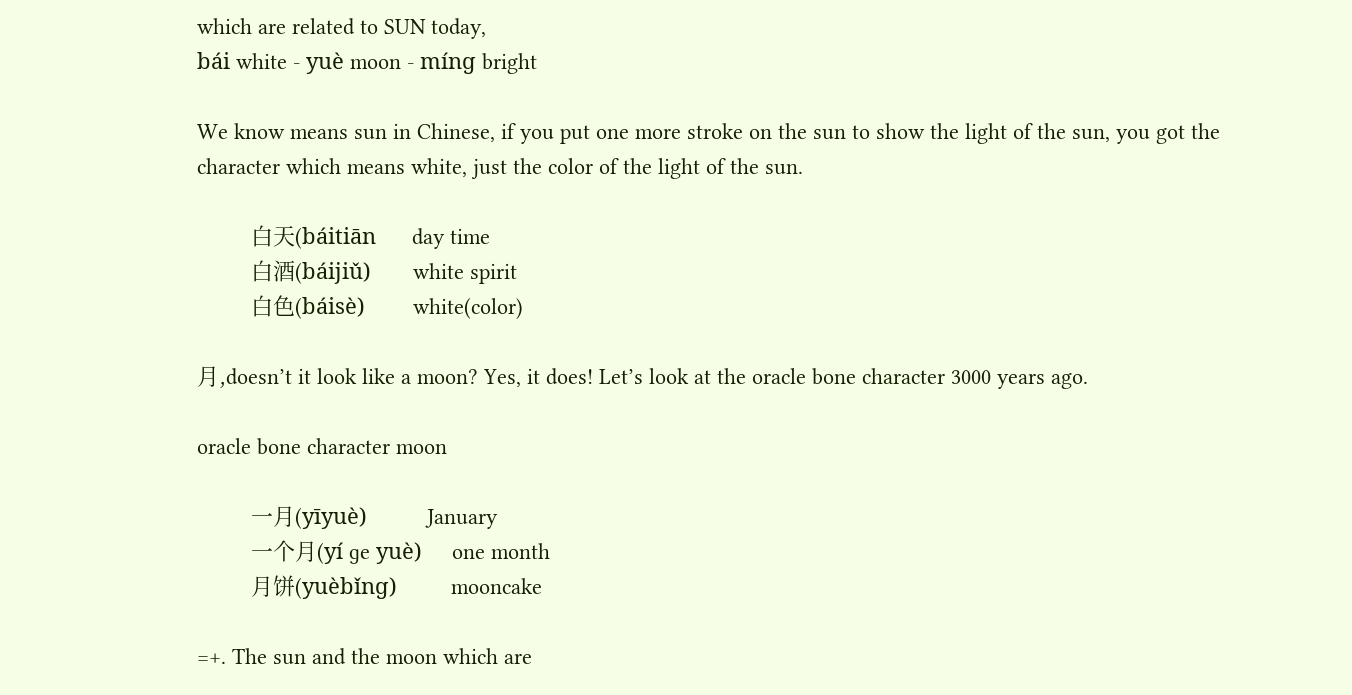which are related to SUN today,
bái white - yuè moon - mínɡ bright

We know means sun in Chinese, if you put one more stroke on the sun to show the light of the sun, you got the character which means white, just the color of the light of the sun.

         白天(báitiān      day time
         白酒(báijiǔ)       white spirit
         白色(báisè)        white(color)

月,doesn’t it look like a moon? Yes, it does! Let’s look at the oracle bone character 3000 years ago.

oracle bone character moon

         一月(yīyuè)          January
         一个月(yí ɡe yuè)     one month
         月饼(yuèbǐnɡ)         mooncake

=+. The sun and the moon which are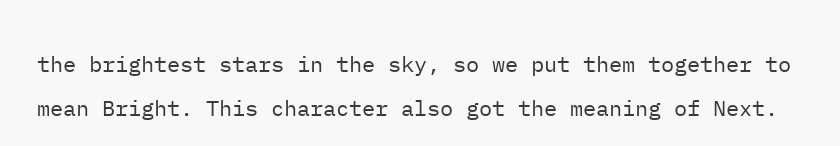the brightest stars in the sky, so we put them together to mean Bright. This character also got the meaning of Next.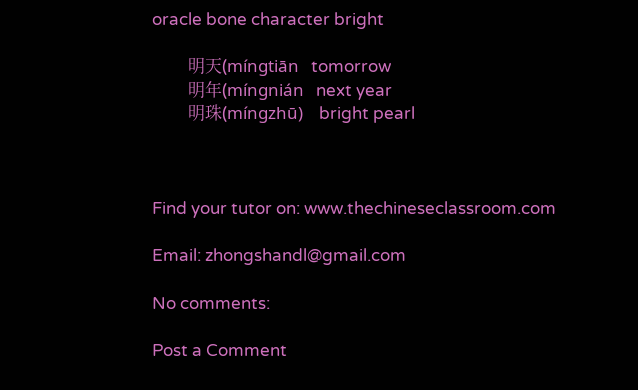oracle bone character bright

         明天(mínɡtiān   tomorrow
         明年(mínɡnián   next year
         明珠(mínɡzhū)    bright pearl



Find your tutor on: www.thechineseclassroom.com

Email: zhongshandl@gmail.com

No comments:

Post a Comment